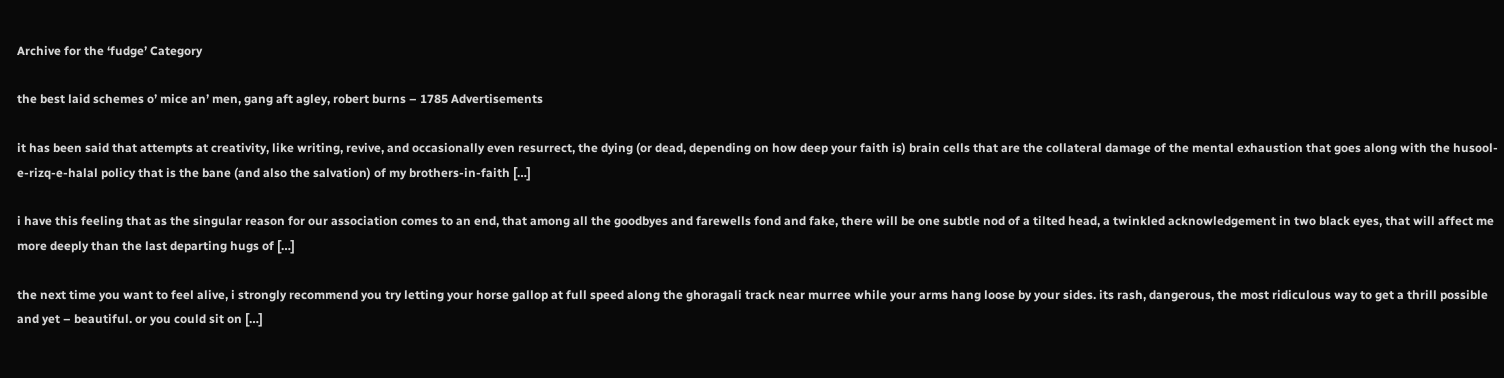Archive for the ‘fudge’ Category

the best laid schemes o’ mice an’ men, gang aft agley, robert burns – 1785 Advertisements

it has been said that attempts at creativity, like writing, revive, and occasionally even resurrect, the dying (or dead, depending on how deep your faith is) brain cells that are the collateral damage of the mental exhaustion that goes along with the husool-e-rizq-e-halal policy that is the bane (and also the salvation) of my brothers-in-faith […]

i have this feeling that as the singular reason for our association comes to an end, that among all the goodbyes and farewells fond and fake, there will be one subtle nod of a tilted head, a twinkled acknowledgement in two black eyes, that will affect me more deeply than the last departing hugs of […]

the next time you want to feel alive, i strongly recommend you try letting your horse gallop at full speed along the ghoragali track near murree while your arms hang loose by your sides. its rash, dangerous, the most ridiculous way to get a thrill possible and yet – beautiful. or you could sit on […]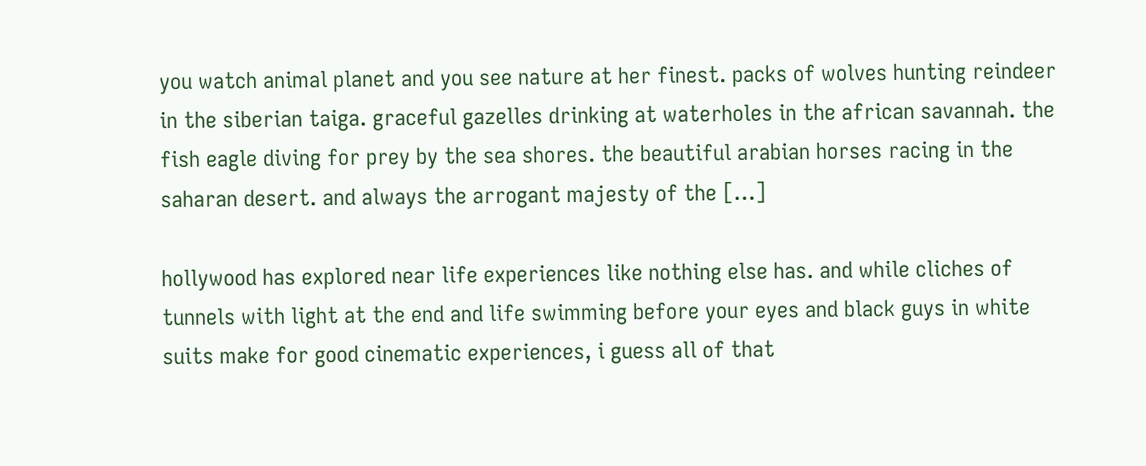you watch animal planet and you see nature at her finest. packs of wolves hunting reindeer in the siberian taiga. graceful gazelles drinking at waterholes in the african savannah. the fish eagle diving for prey by the sea shores. the beautiful arabian horses racing in the saharan desert. and always the arrogant majesty of the […]

hollywood has explored near life experiences like nothing else has. and while cliches of tunnels with light at the end and life swimming before your eyes and black guys in white suits make for good cinematic experiences, i guess all of that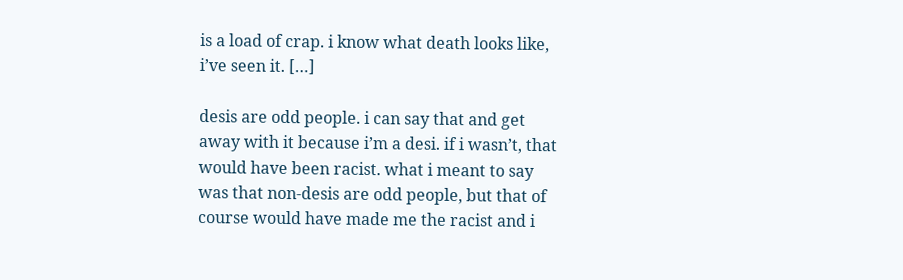is a load of crap. i know what death looks like, i’ve seen it. […]

desis are odd people. i can say that and get away with it because i’m a desi. if i wasn’t, that would have been racist. what i meant to say was that non-desis are odd people, but that of course would have made me the racist and i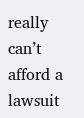really can’t afford a lawsuit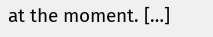at the moment. […]